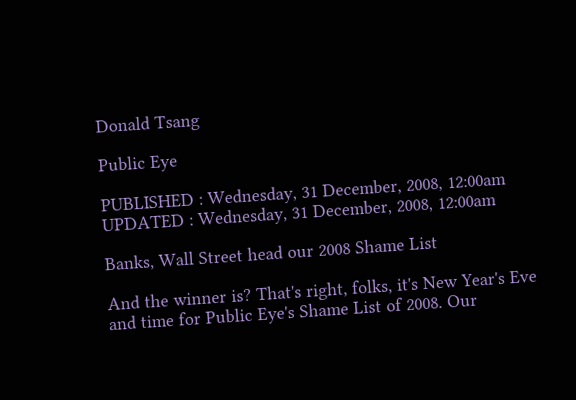Donald Tsang

Public Eye

PUBLISHED : Wednesday, 31 December, 2008, 12:00am
UPDATED : Wednesday, 31 December, 2008, 12:00am

Banks, Wall Street head our 2008 Shame List

And the winner is? That's right, folks, it's New Year's Eve and time for Public Eye's Shame List of 2008. Our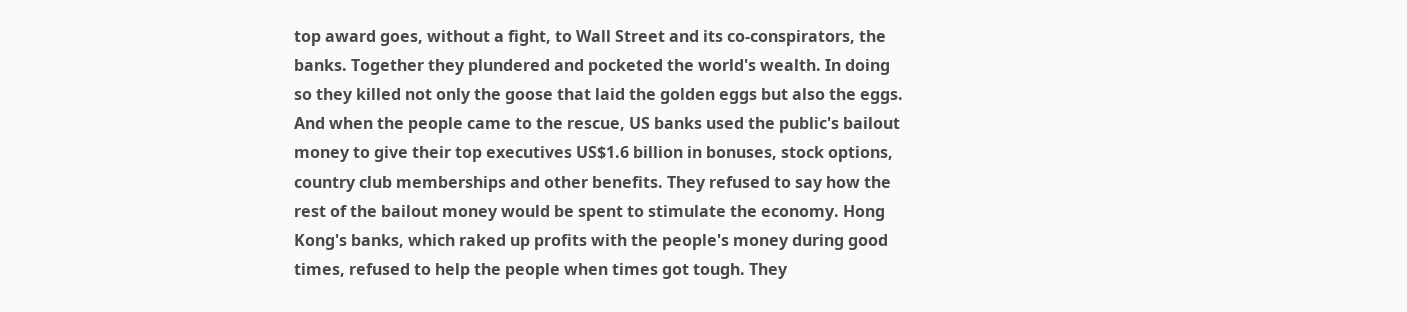top award goes, without a fight, to Wall Street and its co-conspirators, the banks. Together they plundered and pocketed the world's wealth. In doing so they killed not only the goose that laid the golden eggs but also the eggs. And when the people came to the rescue, US banks used the public's bailout money to give their top executives US$1.6 billion in bonuses, stock options, country club memberships and other benefits. They refused to say how the rest of the bailout money would be spent to stimulate the economy. Hong Kong's banks, which raked up profits with the people's money during good times, refused to help the people when times got tough. They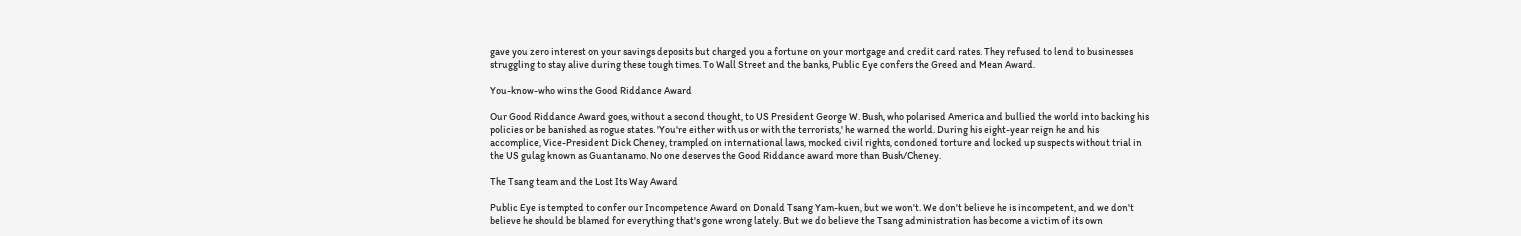gave you zero interest on your savings deposits but charged you a fortune on your mortgage and credit card rates. They refused to lend to businesses struggling to stay alive during these tough times. To Wall Street and the banks, Public Eye confers the Greed and Mean Award.

You-know-who wins the Good Riddance Award

Our Good Riddance Award goes, without a second thought, to US President George W. Bush, who polarised America and bullied the world into backing his policies or be banished as rogue states. 'You're either with us or with the terrorists,' he warned the world. During his eight-year reign he and his accomplice, Vice-President Dick Cheney, trampled on international laws, mocked civil rights, condoned torture and locked up suspects without trial in the US gulag known as Guantanamo. No one deserves the Good Riddance award more than Bush/Cheney.

The Tsang team and the Lost Its Way Award

Public Eye is tempted to confer our Incompetence Award on Donald Tsang Yam-kuen, but we won't. We don't believe he is incompetent, and we don't believe he should be blamed for everything that's gone wrong lately. But we do believe the Tsang administration has become a victim of its own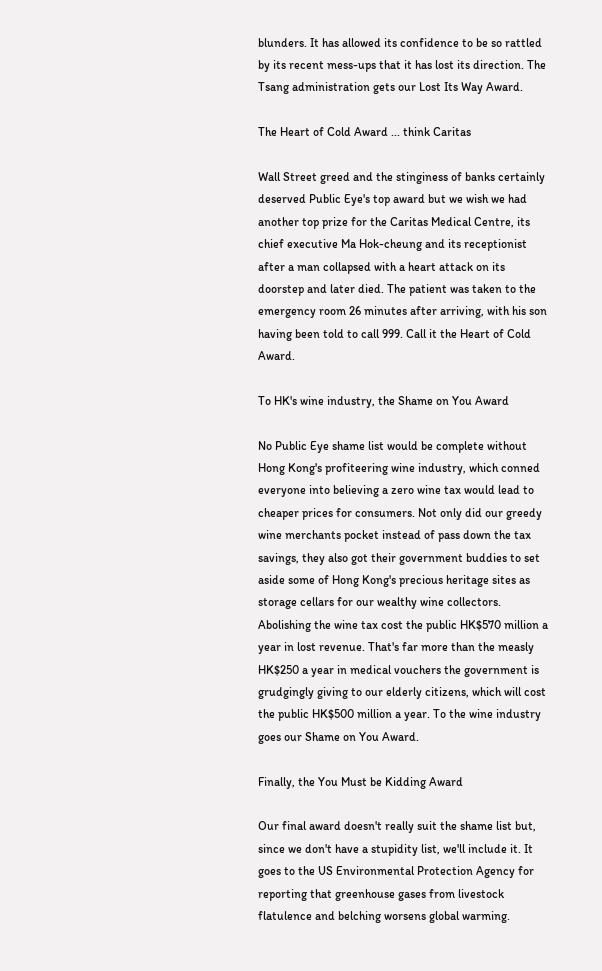blunders. It has allowed its confidence to be so rattled by its recent mess-ups that it has lost its direction. The Tsang administration gets our Lost Its Way Award.

The Heart of Cold Award ... think Caritas

Wall Street greed and the stinginess of banks certainly deserved Public Eye's top award but we wish we had another top prize for the Caritas Medical Centre, its chief executive Ma Hok-cheung and its receptionist after a man collapsed with a heart attack on its doorstep and later died. The patient was taken to the emergency room 26 minutes after arriving, with his son having been told to call 999. Call it the Heart of Cold Award.

To HK's wine industry, the Shame on You Award

No Public Eye shame list would be complete without Hong Kong's profiteering wine industry, which conned everyone into believing a zero wine tax would lead to cheaper prices for consumers. Not only did our greedy wine merchants pocket instead of pass down the tax savings, they also got their government buddies to set aside some of Hong Kong's precious heritage sites as storage cellars for our wealthy wine collectors. Abolishing the wine tax cost the public HK$570 million a year in lost revenue. That's far more than the measly HK$250 a year in medical vouchers the government is grudgingly giving to our elderly citizens, which will cost the public HK$500 million a year. To the wine industry goes our Shame on You Award.

Finally, the You Must be Kidding Award

Our final award doesn't really suit the shame list but, since we don't have a stupidity list, we'll include it. It goes to the US Environmental Protection Agency for reporting that greenhouse gases from livestock flatulence and belching worsens global warming.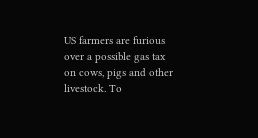US farmers are furious over a possible gas tax on cows, pigs and other livestock. To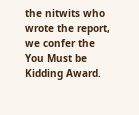the nitwits who wrote the report, we confer the You Must be Kidding Award.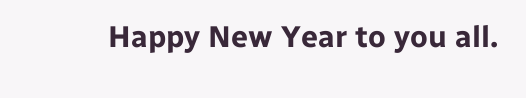Happy New Year to you all.